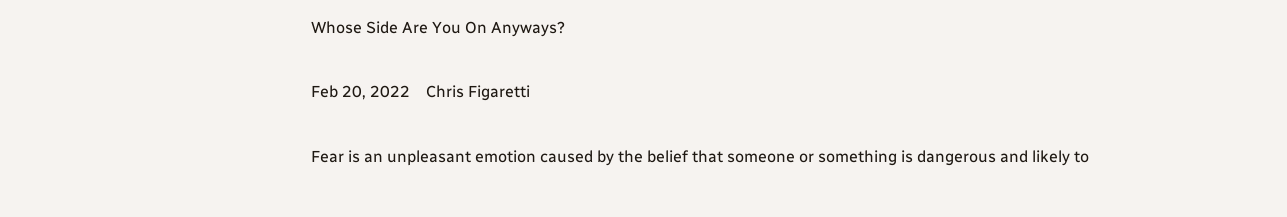Whose Side Are You On Anyways?

Feb 20, 2022    Chris Figaretti

Fear is an unpleasant emotion caused by the belief that someone or something is dangerous and likely to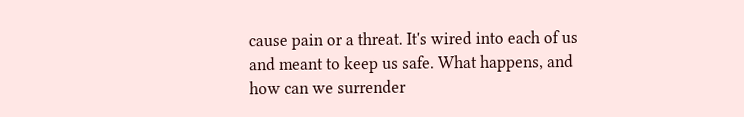cause pain or a threat. It's wired into each of us and meant to keep us safe. What happens, and how can we surrender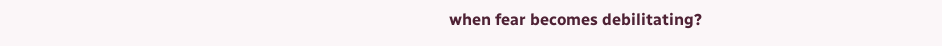when fear becomes debilitating?